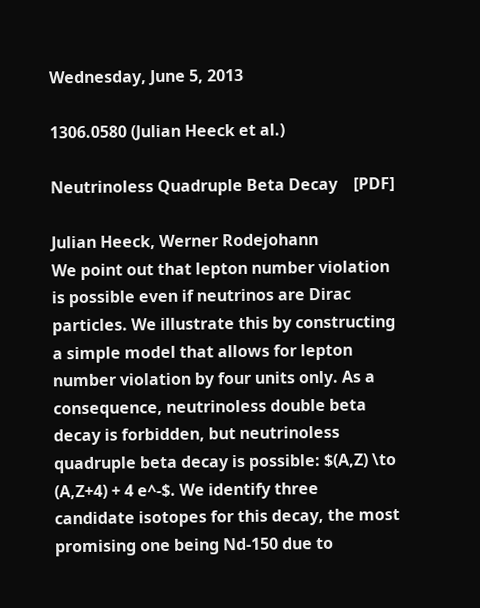Wednesday, June 5, 2013

1306.0580 (Julian Heeck et al.)

Neutrinoless Quadruple Beta Decay    [PDF]

Julian Heeck, Werner Rodejohann
We point out that lepton number violation is possible even if neutrinos are Dirac particles. We illustrate this by constructing a simple model that allows for lepton number violation by four units only. As a consequence, neutrinoless double beta decay is forbidden, but neutrinoless quadruple beta decay is possible: $(A,Z) \to (A,Z+4) + 4 e^-$. We identify three candidate isotopes for this decay, the most promising one being Nd-150 due to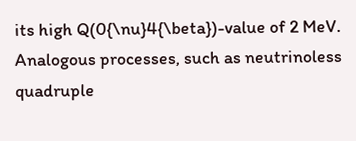its high Q(0{\nu}4{\beta})-value of 2 MeV. Analogous processes, such as neutrinoless quadruple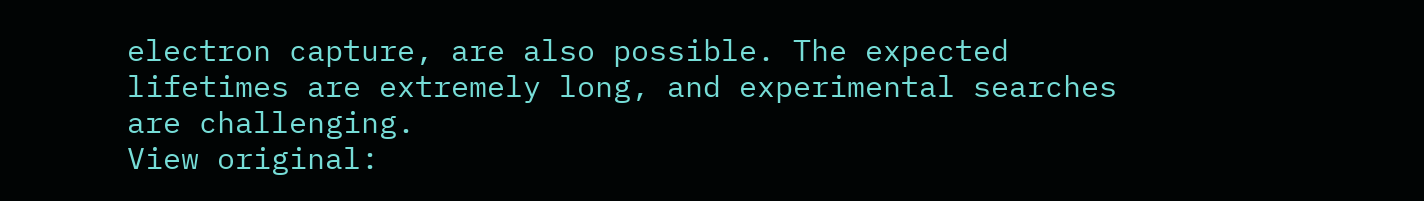electron capture, are also possible. The expected lifetimes are extremely long, and experimental searches are challenging.
View original: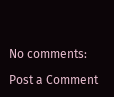No comments:

Post a Comment